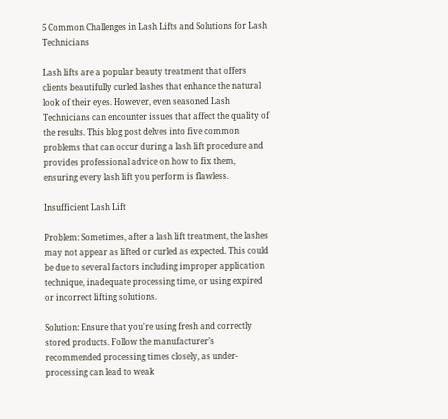5 Common Challenges in Lash Lifts and Solutions for Lash Technicians

Lash lifts are a popular beauty treatment that offers clients beautifully curled lashes that enhance the natural look of their eyes. However, even seasoned Lash Technicians can encounter issues that affect the quality of the results. This blog post delves into five common problems that can occur during a lash lift procedure and provides professional advice on how to fix them, ensuring every lash lift you perform is flawless.

Insufficient Lash Lift

Problem: Sometimes, after a lash lift treatment, the lashes may not appear as lifted or curled as expected. This could be due to several factors including improper application technique, inadequate processing time, or using expired or incorrect lifting solutions.

Solution: Ensure that you're using fresh and correctly stored products. Follow the manufacturer’s recommended processing times closely, as under-processing can lead to weak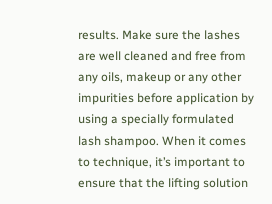results. Make sure the lashes are well cleaned and free from any oils, makeup or any other impurities before application by using a specially formulated lash shampoo. When it comes to technique, it’s important to ensure that the lifting solution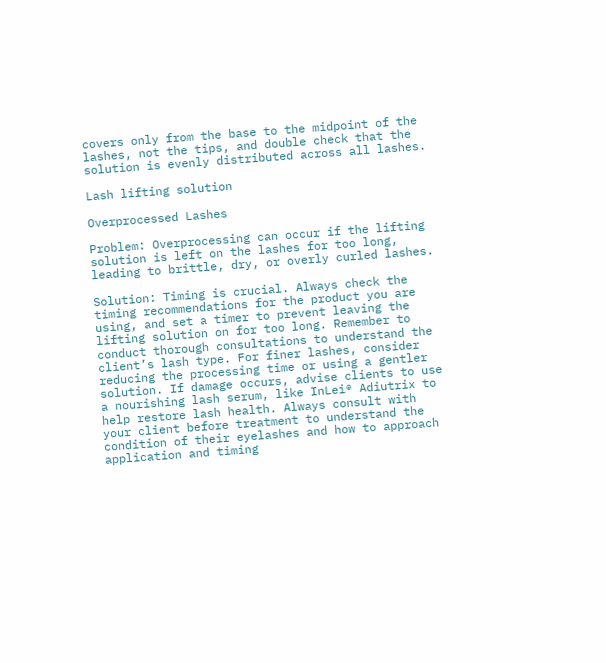covers only from the base to the midpoint of the lashes, not the tips, and double check that the solution is evenly distributed across all lashes.

Lash lifting solution

Overprocessed Lashes

Problem: Overprocessing can occur if the lifting solution is left on the lashes for too long, leading to brittle, dry, or overly curled lashes.

Solution: Timing is crucial. Always check the timing recommendations for the product you are using, and set a timer to prevent leaving the lifting solution on for too long. Remember to conduct thorough consultations to understand the client’s lash type. For finer lashes, consider reducing the processing time or using a gentler solution. If damage occurs, advise clients to use a nourishing lash serum, like InLei® Adiutrix to help restore lash health. Always consult with your client before treatment to understand the condition of their eyelashes and how to approach application and timing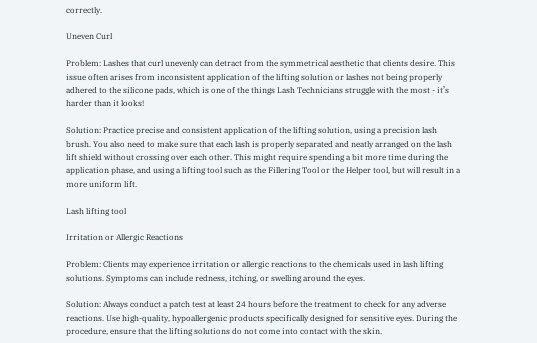correctly.

Uneven Curl

Problem: Lashes that curl unevenly can detract from the symmetrical aesthetic that clients desire. This issue often arises from inconsistent application of the lifting solution or lashes not being properly adhered to the silicone pads, which is one of the things Lash Technicians struggle with the most - it’s harder than it looks!

Solution: Practice precise and consistent application of the lifting solution, using a precision lash brush. You also need to make sure that each lash is properly separated and neatly arranged on the lash lift shield without crossing over each other. This might require spending a bit more time during the application phase, and using a lifting tool such as the Fillering Tool or the Helper tool, but will result in a more uniform lift.

Lash lifting tool

Irritation or Allergic Reactions

Problem: Clients may experience irritation or allergic reactions to the chemicals used in lash lifting solutions. Symptoms can include redness, itching, or swelling around the eyes.

Solution: Always conduct a patch test at least 24 hours before the treatment to check for any adverse reactions. Use high-quality, hypoallergenic products specifically designed for sensitive eyes. During the procedure, ensure that the lifting solutions do not come into contact with the skin.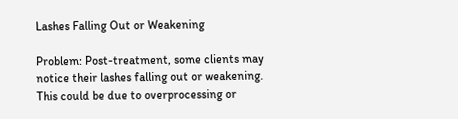Lashes Falling Out or Weakening

Problem: Post-treatment, some clients may notice their lashes falling out or weakening. This could be due to overprocessing or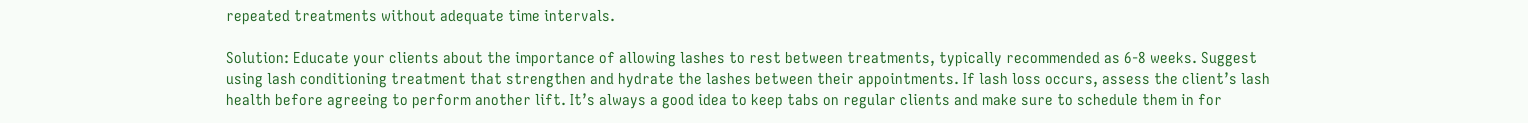repeated treatments without adequate time intervals.

Solution: Educate your clients about the importance of allowing lashes to rest between treatments, typically recommended as 6-8 weeks. Suggest using lash conditioning treatment that strengthen and hydrate the lashes between their appointments. If lash loss occurs, assess the client’s lash health before agreeing to perform another lift. It’s always a good idea to keep tabs on regular clients and make sure to schedule them in for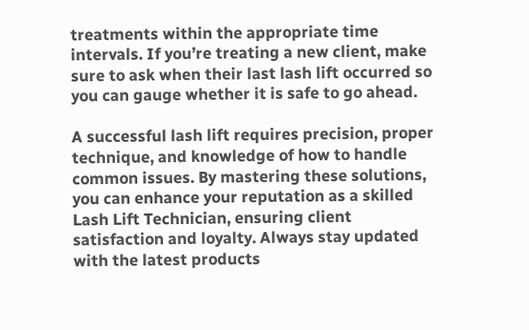treatments within the appropriate time intervals. If you’re treating a new client, make sure to ask when their last lash lift occurred so you can gauge whether it is safe to go ahead.

A successful lash lift requires precision, proper technique, and knowledge of how to handle common issues. By mastering these solutions, you can enhance your reputation as a skilled Lash Lift Technician, ensuring client satisfaction and loyalty. Always stay updated with the latest products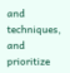and techniques, and prioritize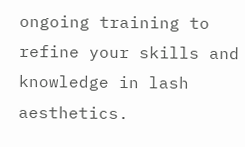ongoing training to refine your skills and knowledge in lash aesthetics.